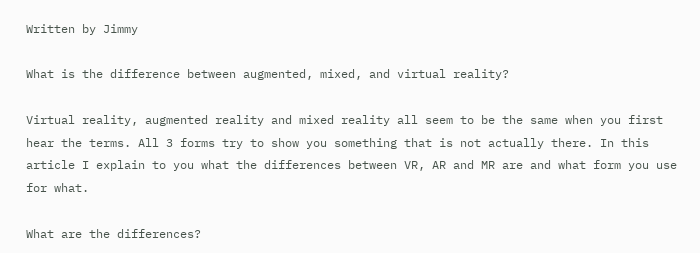Written by Jimmy

What is the difference between augmented, mixed, and virtual reality?

Virtual reality, augmented reality and mixed reality all seem to be the same when you first hear the terms. All 3 forms try to show you something that is not actually there. In this article I explain to you what the differences between VR, AR and MR are and what form you use for what.

What are the differences?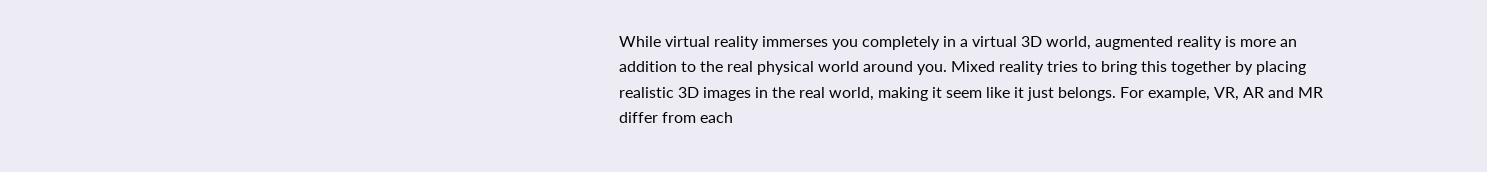While virtual reality immerses you completely in a virtual 3D world, augmented reality is more an addition to the real physical world around you. Mixed reality tries to bring this together by placing realistic 3D images in the real world, making it seem like it just belongs. For example, VR, AR and MR differ from each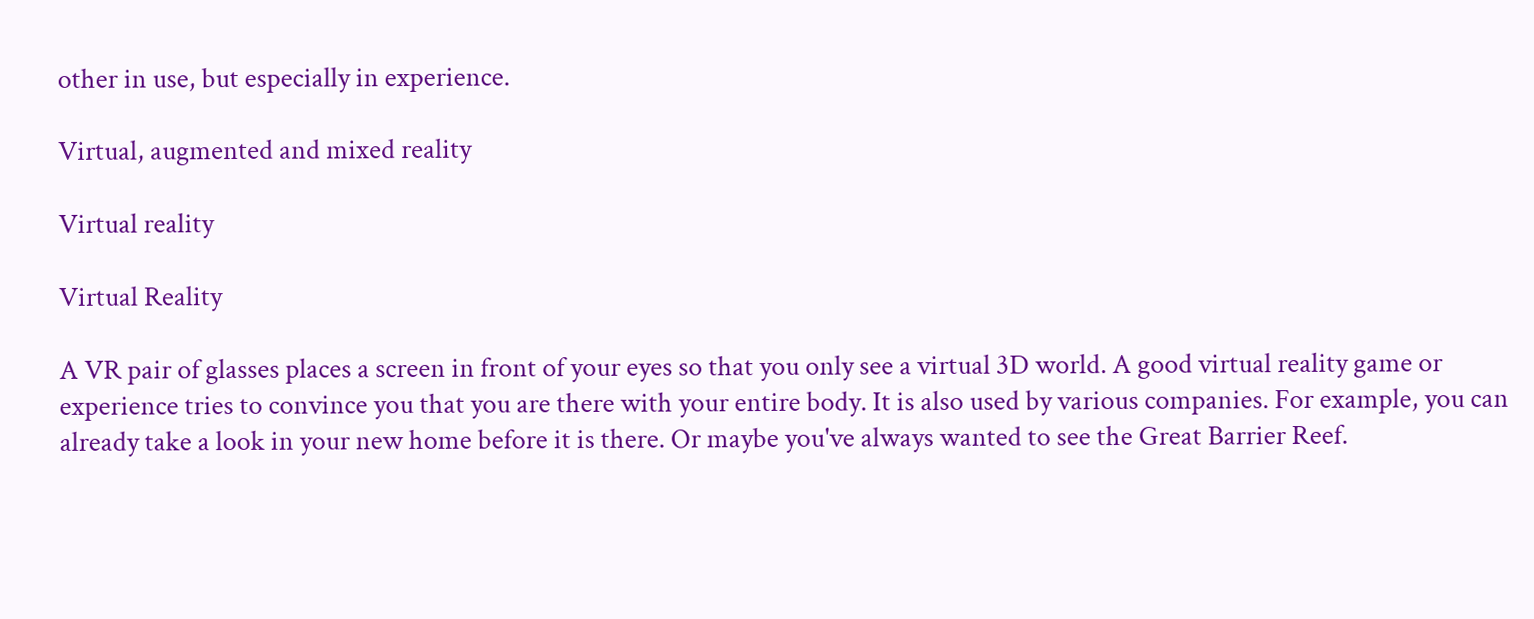other in use, but especially in experience.

Virtual, augmented and mixed reality

Virtual reality

Virtual Reality

A VR pair of glasses places a screen in front of your eyes so that you only see a virtual 3D world. A good virtual reality game or experience tries to convince you that you are there with your entire body. It is also used by various companies. For example, you can already take a look in your new home before it is there. Or maybe you've always wanted to see the Great Barrier Reef.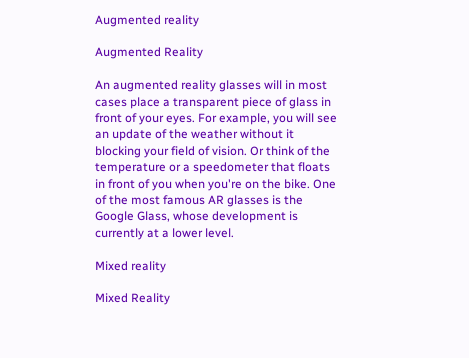Augmented reality

Augmented Reality

An augmented reality glasses will in most cases place a transparent piece of glass in front of your eyes. For example, you will see an update of the weather without it blocking your field of vision. Or think of the temperature or a speedometer that floats in front of you when you're on the bike. One of the most famous AR glasses is the Google Glass, whose development is currently at a lower level.

Mixed reality

Mixed Reality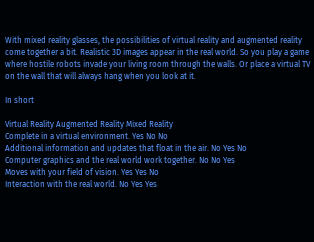With mixed reality glasses, the possibilities of virtual reality and augmented reality come together a bit. Realistic 3D images appear in the real world. So you play a game where hostile robots invade your living room through the walls. Or place a virtual TV on the wall that will always hang when you look at it.

In short

Virtual Reality Augmented Reality Mixed Reality
Complete in a virtual environment. Yes No No
Additional information and updates that float in the air. No Yes No
Computer graphics and the real world work together. No No Yes
Moves with your field of vision. Yes Yes No
Interaction with the real world. No Yes Yes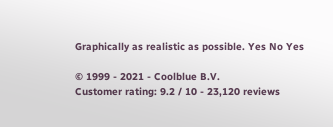Graphically as realistic as possible. Yes No Yes

© 1999 - 2021 - Coolblue B.V.
Customer rating: 9.2 / 10 - 23,120 reviews